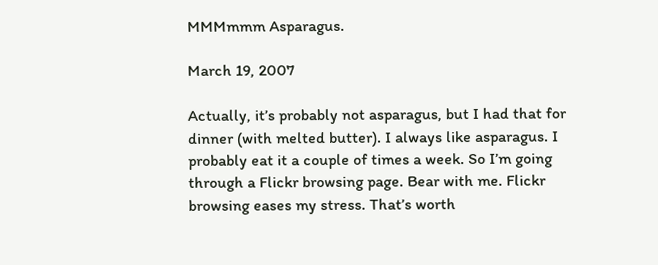MMMmmm Asparagus.

March 19, 2007

Actually, it’s probably not asparagus, but I had that for dinner (with melted butter). I always like asparagus. I probably eat it a couple of times a week. So I’m going through a Flickr browsing page. Bear with me. Flickr browsing eases my stress. That’s worth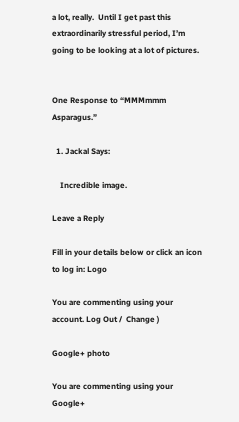a lot, really.  Until I get past this extraordinarily stressful period, I’m going to be looking at a lot of pictures.


One Response to “MMMmmm Asparagus.”

  1. Jackal Says:

    Incredible image.

Leave a Reply

Fill in your details below or click an icon to log in: Logo

You are commenting using your account. Log Out /  Change )

Google+ photo

You are commenting using your Google+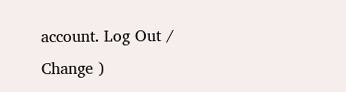account. Log Out /  Change )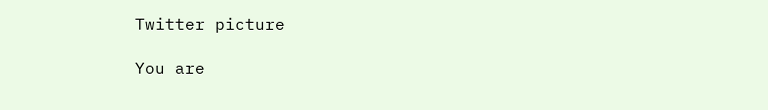Twitter picture

You are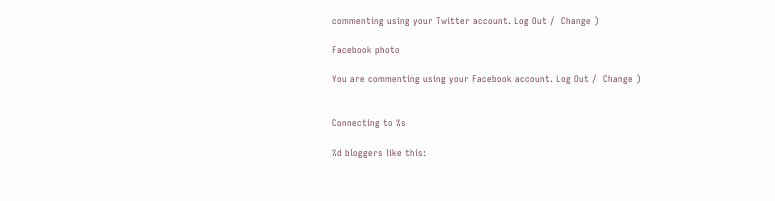commenting using your Twitter account. Log Out /  Change )

Facebook photo

You are commenting using your Facebook account. Log Out /  Change )


Connecting to %s

%d bloggers like this: